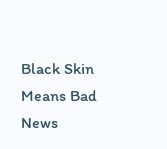Black Skin Means Bad News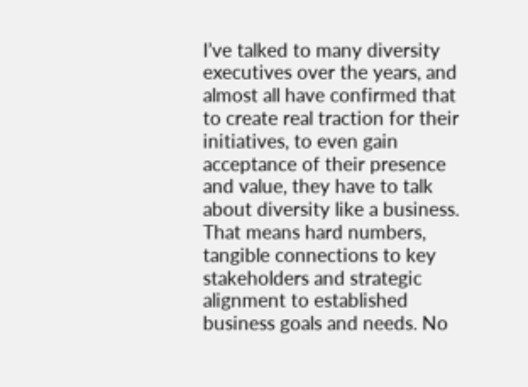I’ve talked to many diversity executives over the years, and almost all have confirmed that to create real traction for their initiatives, to even gain acceptance of their presence and value, they have to talk about diversity like a business. That means hard numbers, tangible connections to key stakeholders and strategic alignment to established business goals and needs. No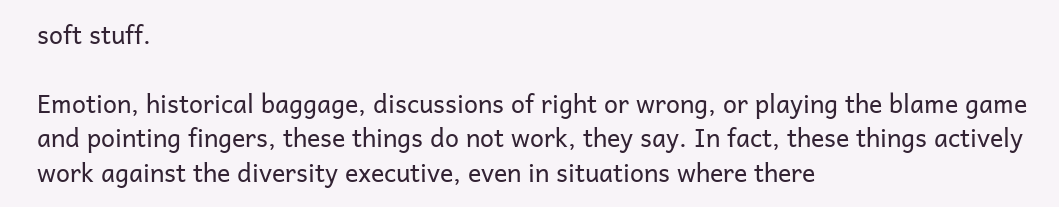soft stuff.

Emotion, historical baggage, discussions of right or wrong, or playing the blame game and pointing fingers, these things do not work, they say. In fact, these things actively work against the diversity executive, even in situations where there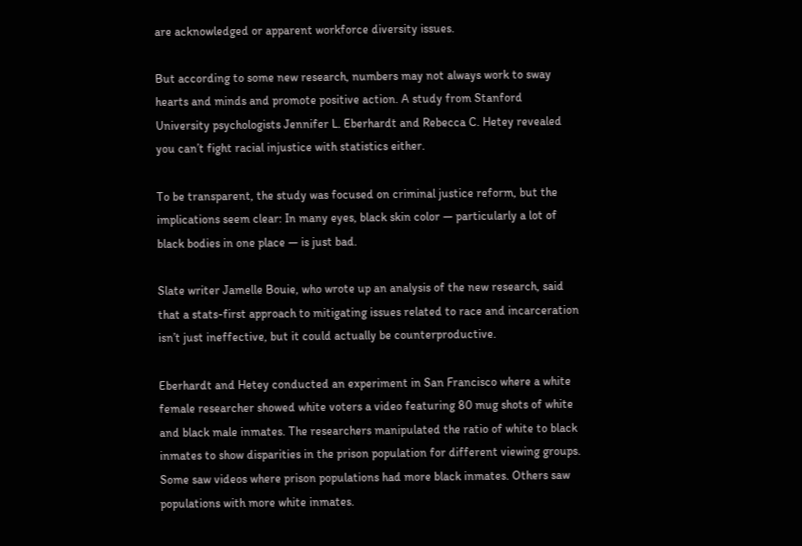are acknowledged or apparent workforce diversity issues.

But according to some new research, numbers may not always work to sway hearts and minds and promote positive action. A study from Stanford University psychologists Jennifer L. Eberhardt and Rebecca C. Hetey revealed you can’t fight racial injustice with statistics either.

To be transparent, the study was focused on criminal justice reform, but the implications seem clear: In many eyes, black skin color — particularly a lot of black bodies in one place — is just bad.

Slate writer Jamelle Bouie, who wrote up an analysis of the new research, said that a stats-first approach to mitigating issues related to race and incarceration isn’t just ineffective, but it could actually be counterproductive.

Eberhardt and Hetey conducted an experiment in San Francisco where a white female researcher showed white voters a video featuring 80 mug shots of white and black male inmates. The researchers manipulated the ratio of white to black inmates to show disparities in the prison population for different viewing groups. Some saw videos where prison populations had more black inmates. Others saw populations with more white inmates.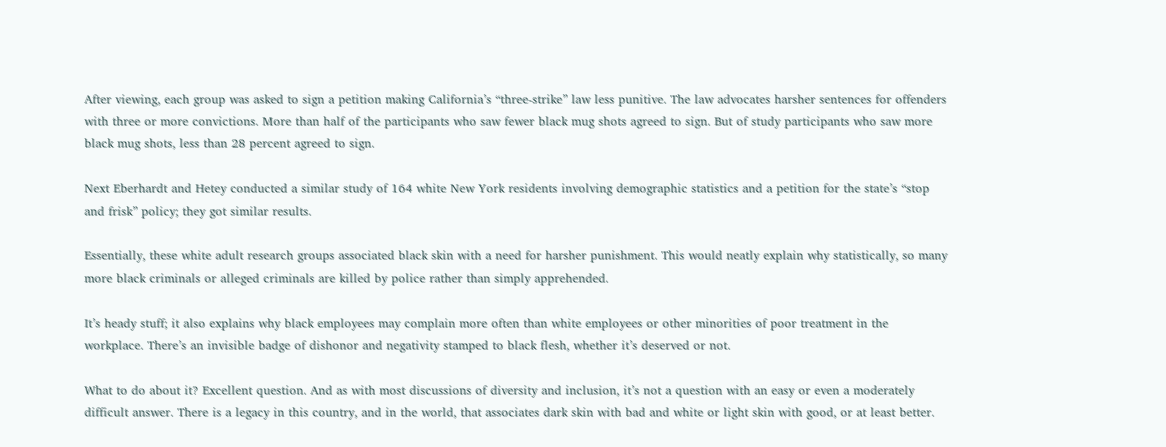After viewing, each group was asked to sign a petition making California’s “three-strike” law less punitive. The law advocates harsher sentences for offenders with three or more convictions. More than half of the participants who saw fewer black mug shots agreed to sign. But of study participants who saw more black mug shots, less than 28 percent agreed to sign.

Next Eberhardt and Hetey conducted a similar study of 164 white New York residents involving demographic statistics and a petition for the state’s “stop and frisk” policy; they got similar results.

Essentially, these white adult research groups associated black skin with a need for harsher punishment. This would neatly explain why statistically, so many more black criminals or alleged criminals are killed by police rather than simply apprehended.

It’s heady stuff; it also explains why black employees may complain more often than white employees or other minorities of poor treatment in the workplace. There’s an invisible badge of dishonor and negativity stamped to black flesh, whether it’s deserved or not.

What to do about it? Excellent question. And as with most discussions of diversity and inclusion, it’s not a question with an easy or even a moderately difficult answer. There is a legacy in this country, and in the world, that associates dark skin with bad and white or light skin with good, or at least better.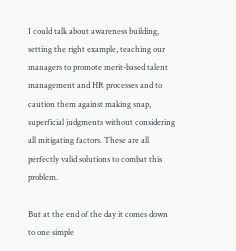I could talk about awareness building, setting the right example, teaching our managers to promote merit-based talent management and HR processes and to caution them against making snap, superficial judgments without considering all mitigating factors. These are all perfectly valid solutions to combat this problem.

But at the end of the day it comes down to one simple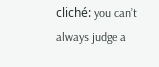cliché: you can’t always judge a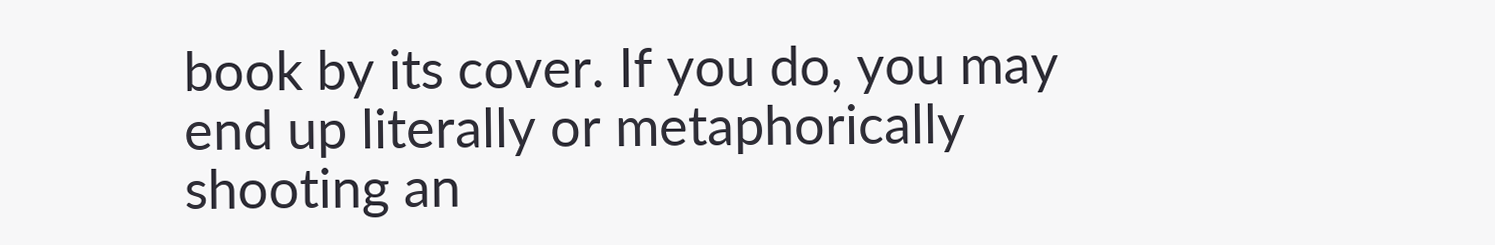book by its cover. If you do, you may end up literally or metaphorically shooting an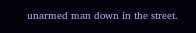unarmed man down in the street.